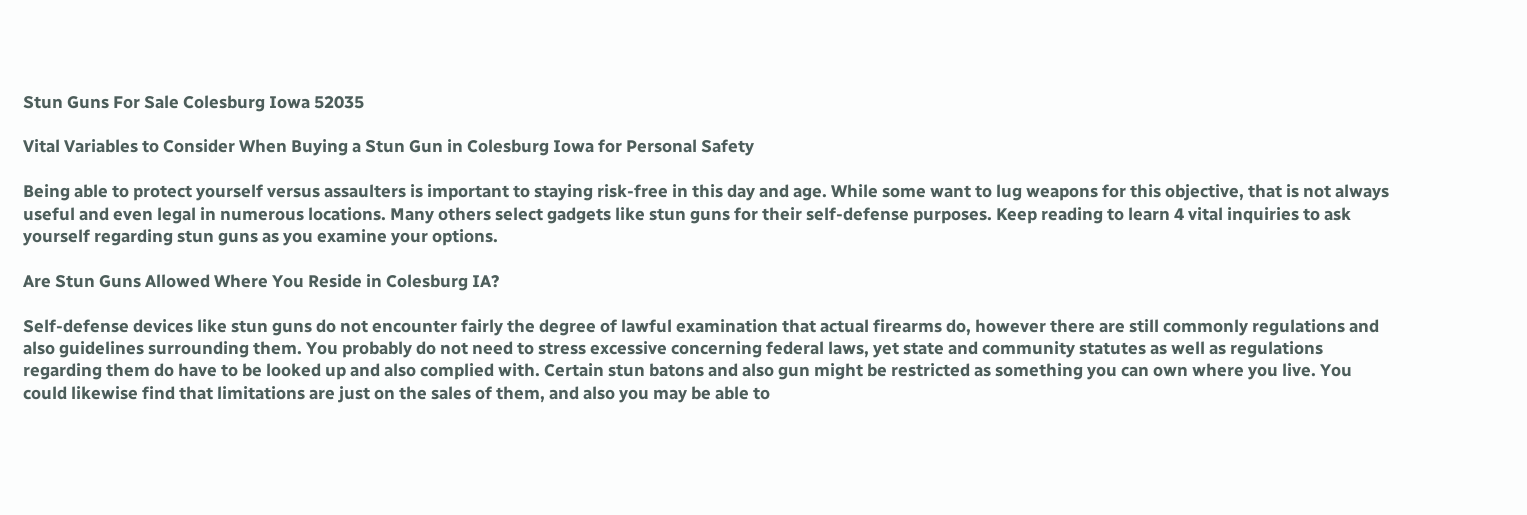Stun Guns For Sale Colesburg Iowa 52035

Vital Variables to Consider When Buying a Stun Gun in Colesburg Iowa for Personal Safety

Being able to protect yourself versus assaulters is important to staying risk-free in this day and age. While some want to lug weapons for this objective, that is not always useful and even legal in numerous locations. Many others select gadgets like stun guns for their self-defense purposes. Keep reading to learn 4 vital inquiries to ask yourself regarding stun guns as you examine your options.

Are Stun Guns Allowed Where You Reside in Colesburg IA?

Self-defense devices like stun guns do not encounter fairly the degree of lawful examination that actual firearms do, however there are still commonly regulations and also guidelines surrounding them. You probably do not need to stress excessive concerning federal laws, yet state and community statutes as well as regulations regarding them do have to be looked up and also complied with. Certain stun batons and also gun might be restricted as something you can own where you live. You could likewise find that limitations are just on the sales of them, and also you may be able to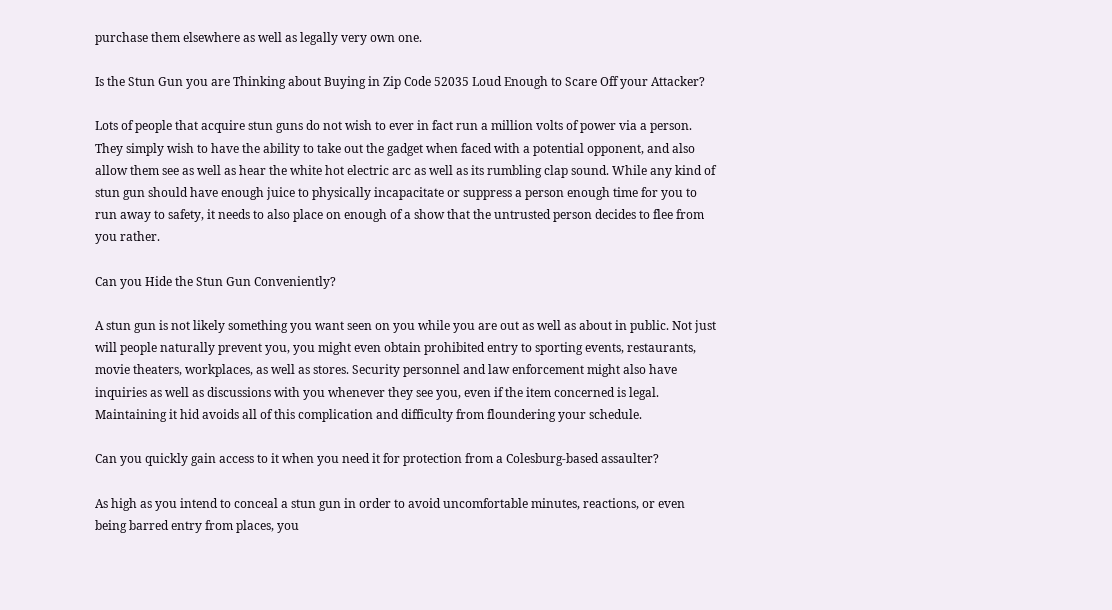purchase them elsewhere as well as legally very own one.

Is the Stun Gun you are Thinking about Buying in Zip Code 52035 Loud Enough to Scare Off your Attacker?

Lots of people that acquire stun guns do not wish to ever in fact run a million volts of power via a person. They simply wish to have the ability to take out the gadget when faced with a potential opponent, and also allow them see as well as hear the white hot electric arc as well as its rumbling clap sound. While any kind of stun gun should have enough juice to physically incapacitate or suppress a person enough time for you to run away to safety, it needs to also place on enough of a show that the untrusted person decides to flee from you rather.

Can you Hide the Stun Gun Conveniently?

A stun gun is not likely something you want seen on you while you are out as well as about in public. Not just will people naturally prevent you, you might even obtain prohibited entry to sporting events, restaurants, movie theaters, workplaces, as well as stores. Security personnel and law enforcement might also have inquiries as well as discussions with you whenever they see you, even if the item concerned is legal. Maintaining it hid avoids all of this complication and difficulty from floundering your schedule.

Can you quickly gain access to it when you need it for protection from a Colesburg-based assaulter?

As high as you intend to conceal a stun gun in order to avoid uncomfortable minutes, reactions, or even being barred entry from places, you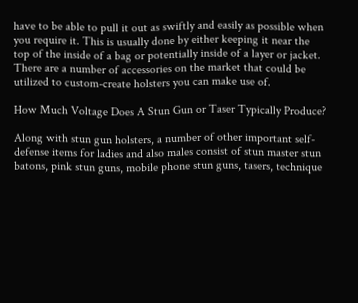have to be able to pull it out as swiftly and easily as possible when you require it. This is usually done by either keeping it near the top of the inside of a bag or potentially inside of a layer or jacket. There are a number of accessories on the market that could be utilized to custom-create holsters you can make use of.

How Much Voltage Does A Stun Gun or Taser Typically Produce?

Along with stun gun holsters, a number of other important self-defense items for ladies and also males consist of stun master stun batons, pink stun guns, mobile phone stun guns, tasers, technique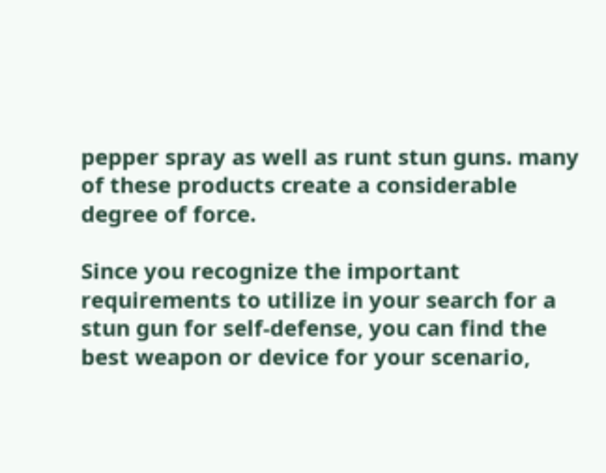pepper spray as well as runt stun guns. many of these products create a considerable degree of force.

Since you recognize the important requirements to utilize in your search for a stun gun for self-defense, you can find the best weapon or device for your scenario,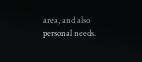area, and also personal needs.